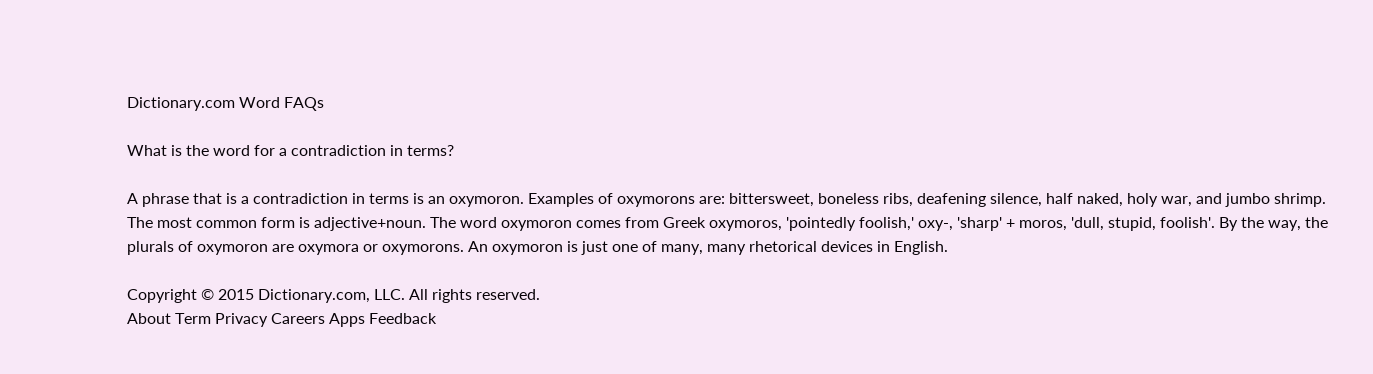Dictionary.com Word FAQs

What is the word for a contradiction in terms?

A phrase that is a contradiction in terms is an oxymoron. Examples of oxymorons are: bittersweet, boneless ribs, deafening silence, half naked, holy war, and jumbo shrimp. The most common form is adjective+noun. The word oxymoron comes from Greek oxymoros, 'pointedly foolish,' oxy-, 'sharp' + moros, 'dull, stupid, foolish'. By the way, the plurals of oxymoron are oxymora or oxymorons. An oxymoron is just one of many, many rhetorical devices in English.

Copyright © 2015 Dictionary.com, LLC. All rights reserved.
About Term Privacy Careers Apps Feedback